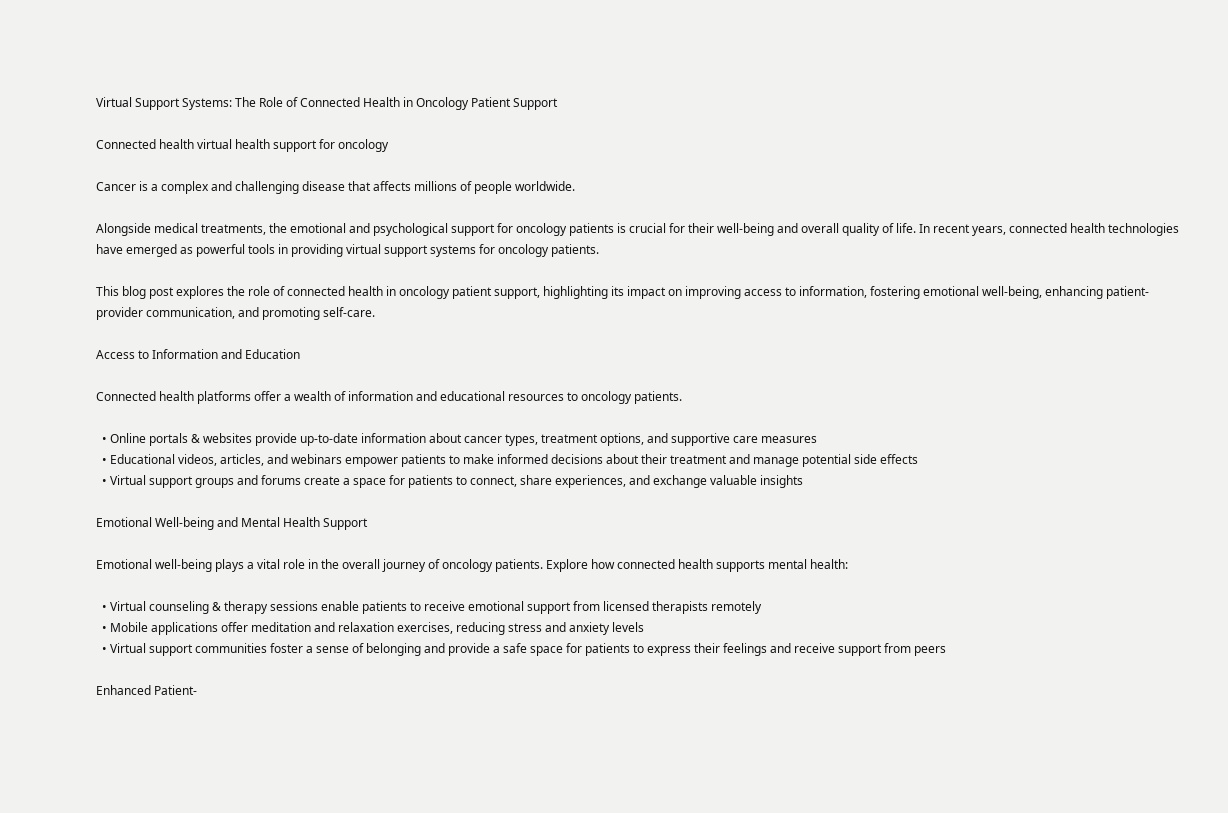Virtual Support Systems: The Role of Connected Health in Oncology Patient Support

Connected health virtual health support for oncology

Cancer is a complex and challenging disease that affects millions of people worldwide.

Alongside medical treatments, the emotional and psychological support for oncology patients is crucial for their well-being and overall quality of life. In recent years, connected health technologies have emerged as powerful tools in providing virtual support systems for oncology patients.

This blog post explores the role of connected health in oncology patient support, highlighting its impact on improving access to information, fostering emotional well-being, enhancing patient-provider communication, and promoting self-care.

Access to Information and Education

Connected health platforms offer a wealth of information and educational resources to oncology patients.

  • Online portals & websites provide up-to-date information about cancer types, treatment options, and supportive care measures
  • Educational videos, articles, and webinars empower patients to make informed decisions about their treatment and manage potential side effects
  • Virtual support groups and forums create a space for patients to connect, share experiences, and exchange valuable insights

Emotional Well-being and Mental Health Support

Emotional well-being plays a vital role in the overall journey of oncology patients. Explore how connected health supports mental health:

  • Virtual counseling & therapy sessions enable patients to receive emotional support from licensed therapists remotely
  • Mobile applications offer meditation and relaxation exercises, reducing stress and anxiety levels
  • Virtual support communities foster a sense of belonging and provide a safe space for patients to express their feelings and receive support from peers

Enhanced Patient-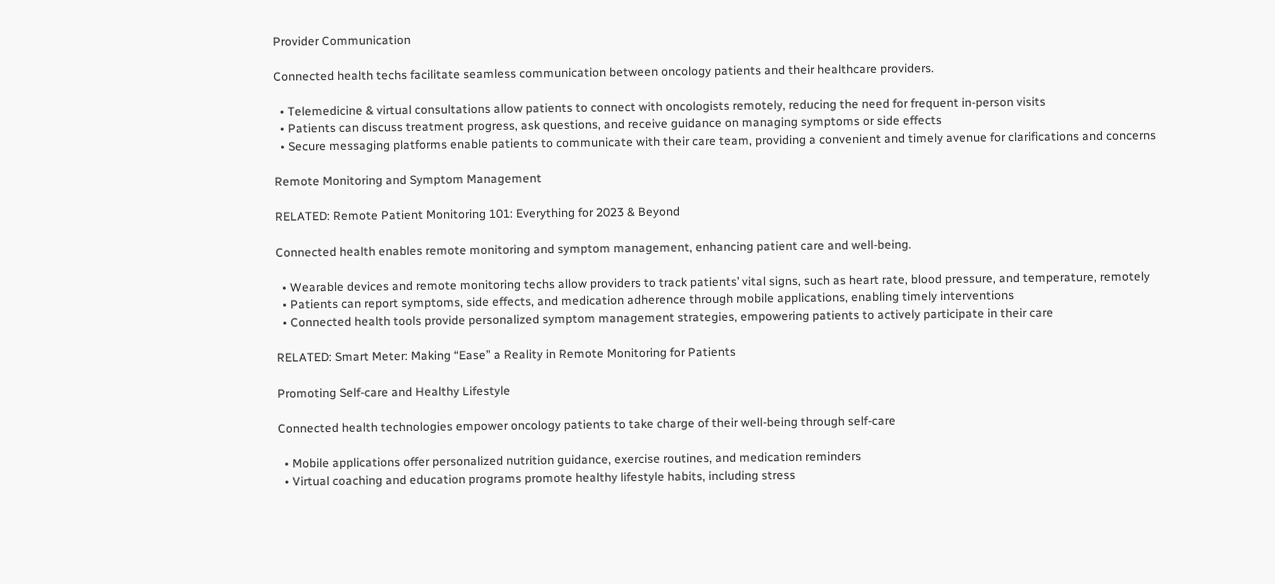Provider Communication

Connected health techs facilitate seamless communication between oncology patients and their healthcare providers.

  • Telemedicine & virtual consultations allow patients to connect with oncologists remotely, reducing the need for frequent in-person visits
  • Patients can discuss treatment progress, ask questions, and receive guidance on managing symptoms or side effects
  • Secure messaging platforms enable patients to communicate with their care team, providing a convenient and timely avenue for clarifications and concerns

Remote Monitoring and Symptom Management

RELATED: Remote Patient Monitoring 101: Everything for 2023 & Beyond

Connected health enables remote monitoring and symptom management, enhancing patient care and well-being.

  • Wearable devices and remote monitoring techs allow providers to track patients’ vital signs, such as heart rate, blood pressure, and temperature, remotely
  • Patients can report symptoms, side effects, and medication adherence through mobile applications, enabling timely interventions
  • Connected health tools provide personalized symptom management strategies, empowering patients to actively participate in their care

RELATED: Smart Meter: Making “Ease” a Reality in Remote Monitoring for Patients

Promoting Self-care and Healthy Lifestyle

Connected health technologies empower oncology patients to take charge of their well-being through self-care

  • Mobile applications offer personalized nutrition guidance, exercise routines, and medication reminders
  • Virtual coaching and education programs promote healthy lifestyle habits, including stress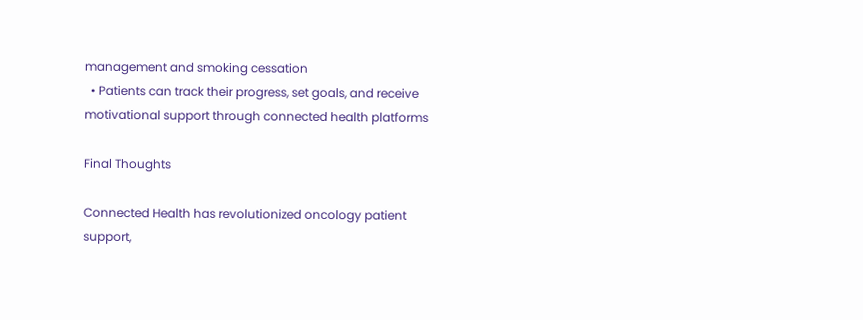management and smoking cessation
  • Patients can track their progress, set goals, and receive motivational support through connected health platforms

Final Thoughts

Connected Health has revolutionized oncology patient support,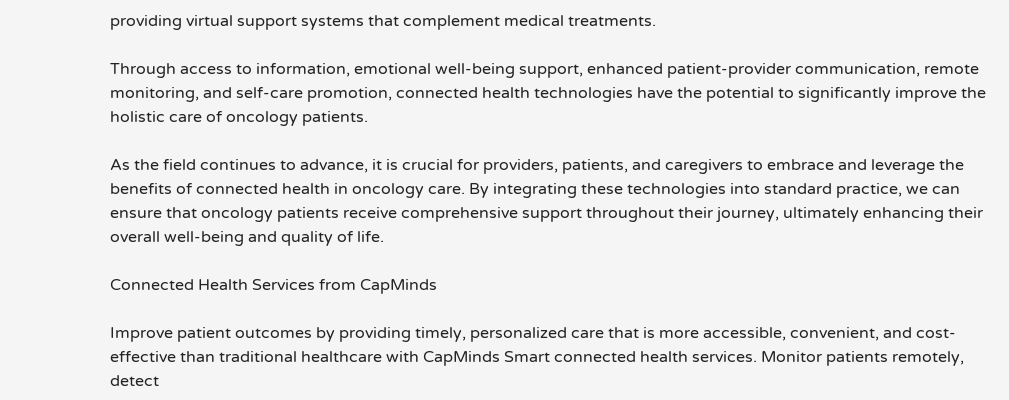providing virtual support systems that complement medical treatments.

Through access to information, emotional well-being support, enhanced patient-provider communication, remote monitoring, and self-care promotion, connected health technologies have the potential to significantly improve the holistic care of oncology patients.

As the field continues to advance, it is crucial for providers, patients, and caregivers to embrace and leverage the benefits of connected health in oncology care. By integrating these technologies into standard practice, we can ensure that oncology patients receive comprehensive support throughout their journey, ultimately enhancing their overall well-being and quality of life.

Connected Health Services from CapMinds

Improve patient outcomes by providing timely, personalized care that is more accessible, convenient, and cost-effective than traditional healthcare with CapMinds Smart connected health services. Monitor patients remotely, detect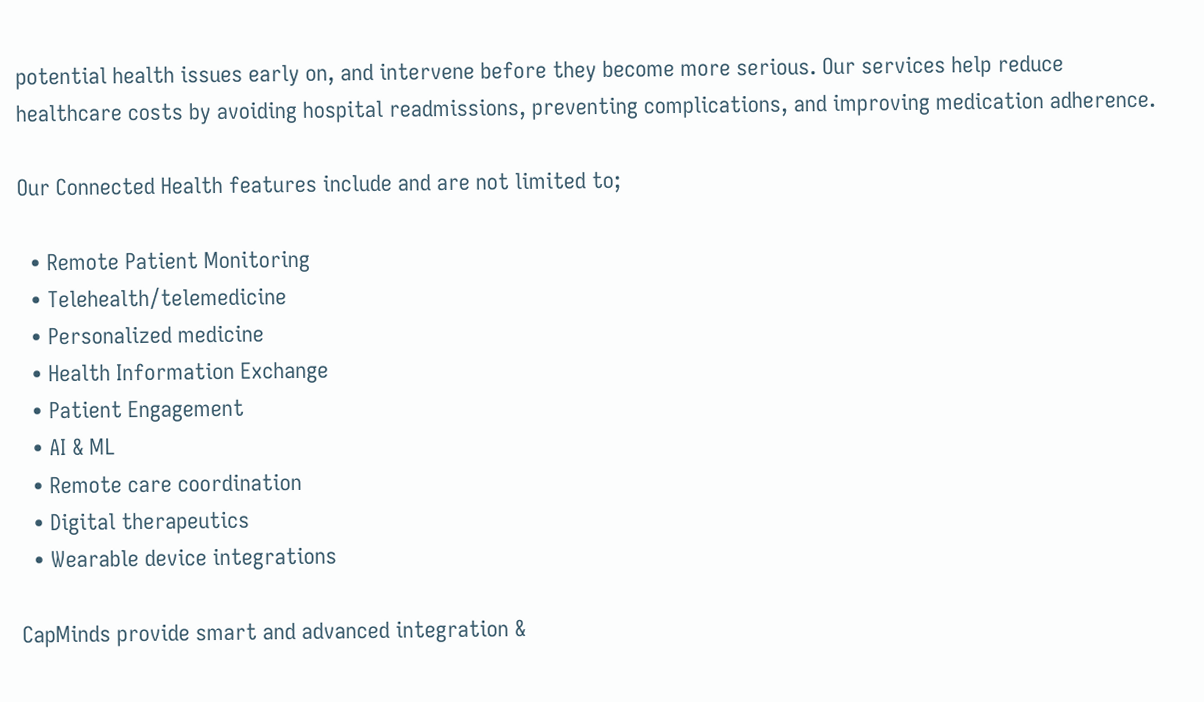potential health issues early on, and intervene before they become more serious. Our services help reduce healthcare costs by avoiding hospital readmissions, preventing complications, and improving medication adherence.

Our Connected Health features include and are not limited to;

  • Remote Patient Monitoring
  • Telehealth/telemedicine
  • Personalized medicine
  • Health Information Exchange
  • Patient Engagement
  • AI & ML
  • Remote care coordination
  • Digital therapeutics
  • Wearable device integrations

CapMinds provide smart and advanced integration &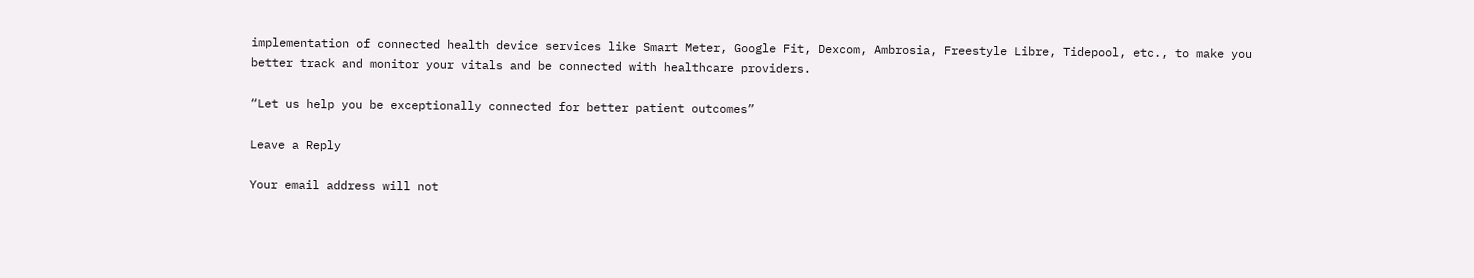implementation of connected health device services like Smart Meter, Google Fit, Dexcom, Ambrosia, Freestyle Libre, Tidepool, etc., to make you better track and monitor your vitals and be connected with healthcare providers.

“Let us help you be exceptionally connected for better patient outcomes”

Leave a Reply

Your email address will not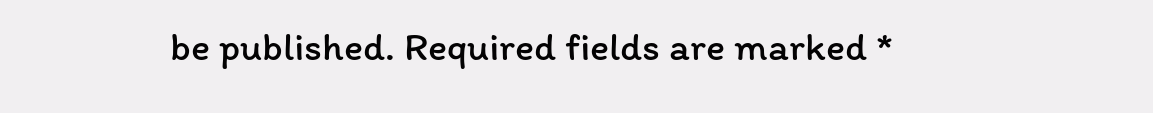be published. Required fields are marked *